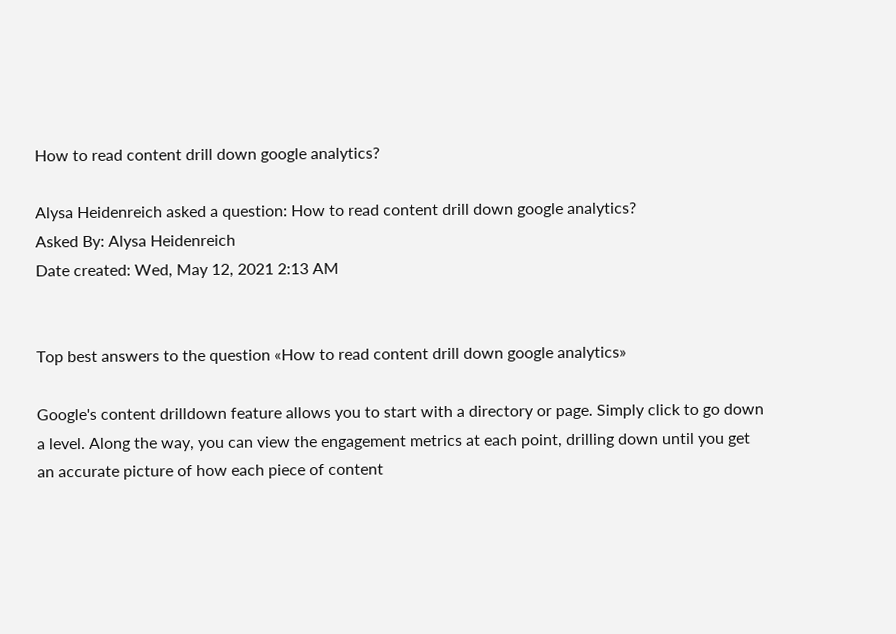How to read content drill down google analytics?

Alysa Heidenreich asked a question: How to read content drill down google analytics?
Asked By: Alysa Heidenreich
Date created: Wed, May 12, 2021 2:13 AM


Top best answers to the question «How to read content drill down google analytics»

Google's content drilldown feature allows you to start with a directory or page. Simply click to go down a level. Along the way, you can view the engagement metrics at each point, drilling down until you get an accurate picture of how each piece of content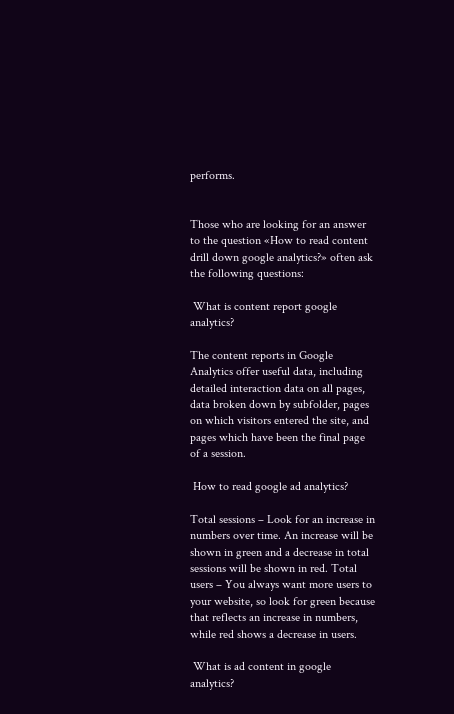performs.


Those who are looking for an answer to the question «How to read content drill down google analytics?» often ask the following questions:

 What is content report google analytics?

The content reports in Google Analytics offer useful data, including detailed interaction data on all pages, data broken down by subfolder, pages on which visitors entered the site, and pages which have been the final page of a session.

 How to read google ad analytics?

Total sessions – Look for an increase in numbers over time. An increase will be shown in green and a decrease in total sessions will be shown in red. Total users – You always want more users to your website, so look for green because that reflects an increase in numbers, while red shows a decrease in users.

 What is ad content in google analytics?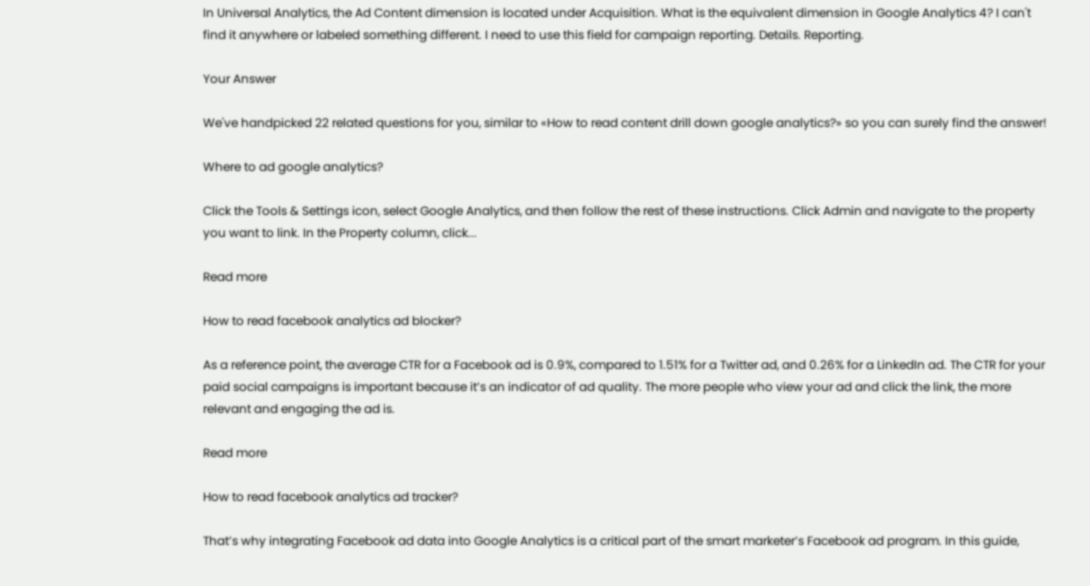In Universal Analytics, the Ad Content dimension is located under Acquisition. What is the equivalent dimension in Google Analytics 4? I can't find it anywhere or labeled something different. I need to use this field for campaign reporting. Details. Reporting.

Your Answer

We've handpicked 22 related questions for you, similar to «How to read content drill down google analytics?» so you can surely find the answer!

Where to ad google analytics?

Click the Tools & Settings icon, select Google Analytics, and then follow the rest of these instructions. Click Admin and navigate to the property you want to link. In the Property column, click...

Read more

How to read facebook analytics ad blocker?

As a reference point, the average CTR for a Facebook ad is 0.9%, compared to 1.51% for a Twitter ad, and 0.26% for a LinkedIn ad. The CTR for your paid social campaigns is important because it’s an indicator of ad quality. The more people who view your ad and click the link, the more relevant and engaging the ad is.

Read more

How to read facebook analytics ad tracker?

That’s why integrating Facebook ad data into Google Analytics is a critical part of the smart marketer’s Facebook ad program. In this guide,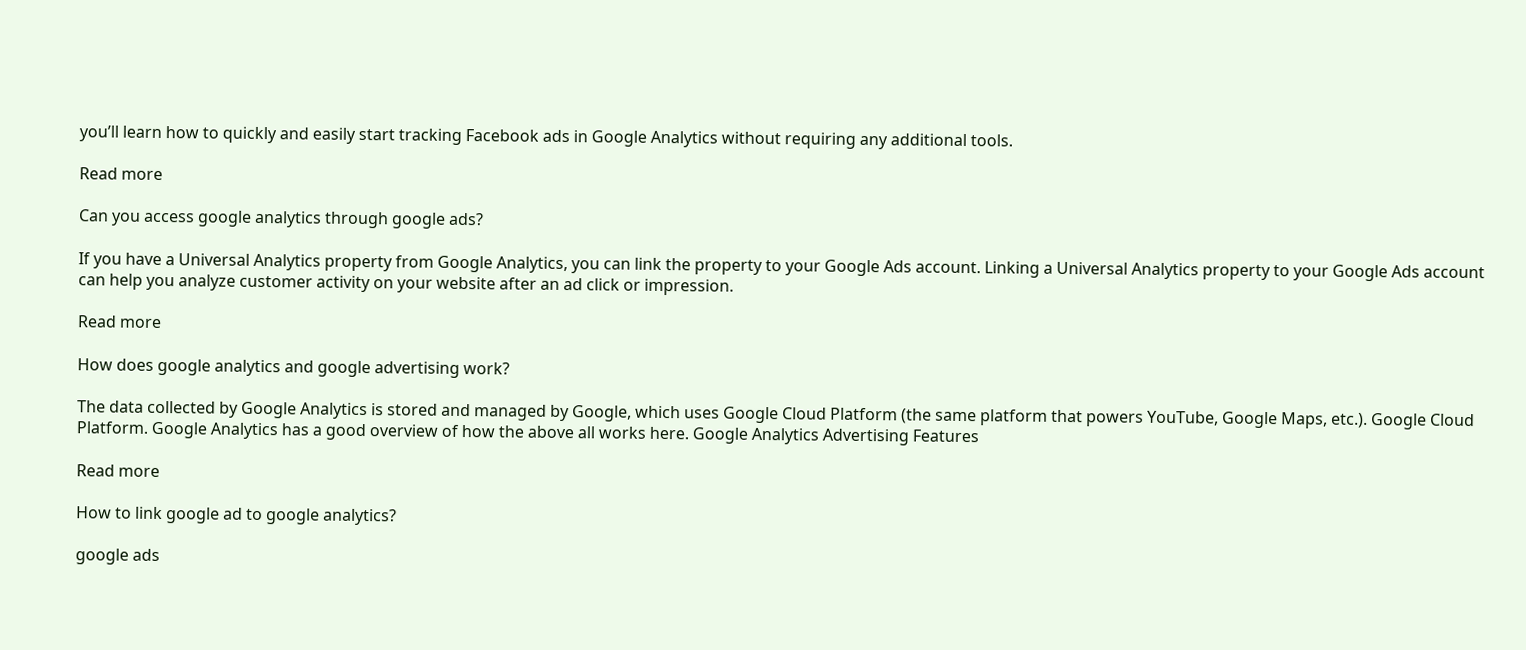you’ll learn how to quickly and easily start tracking Facebook ads in Google Analytics without requiring any additional tools.

Read more

Can you access google analytics through google ads?

If you have a Universal Analytics property from Google Analytics, you can link the property to your Google Ads account. Linking a Universal Analytics property to your Google Ads account can help you analyze customer activity on your website after an ad click or impression.

Read more

How does google analytics and google advertising work?

The data collected by Google Analytics is stored and managed by Google, which uses Google Cloud Platform (the same platform that powers YouTube, Google Maps, etc.). Google Cloud Platform. Google Analytics has a good overview of how the above all works here. Google Analytics Advertising Features

Read more

How to link google ad to google analytics?

google ads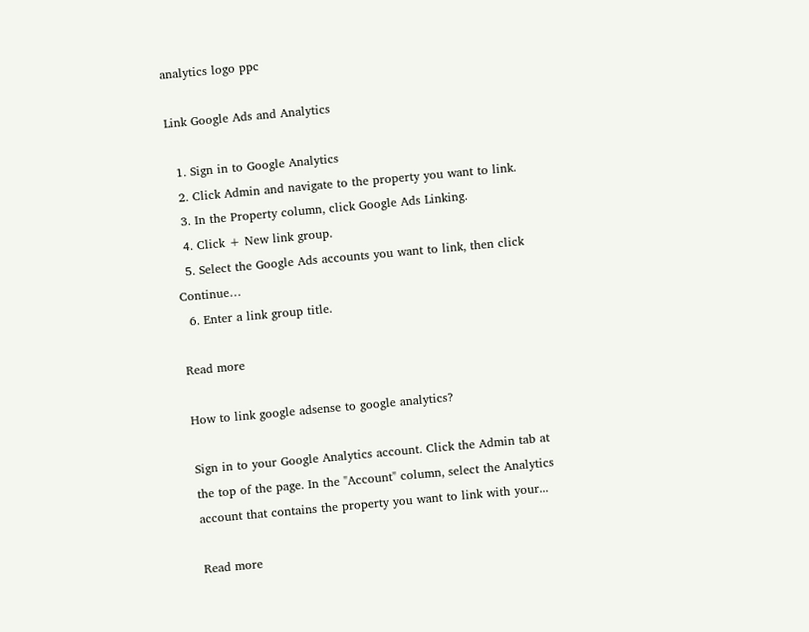analytics logo ppc

Link Google Ads and Analytics

  1. Sign in to Google Analytics
  2. Click Admin and navigate to the property you want to link.
  3. In the Property column, click Google Ads Linking.
  4. Click + New link group.
  5. Select the Google Ads accounts you want to link, then click Continue…
  6. Enter a link group title.

Read more

How to link google adsense to google analytics?

Sign in to your Google Analytics account. Click the Admin tab at the top of the page. In the "Account" column, select the Analytics account that contains the property you want to link with your...

Read more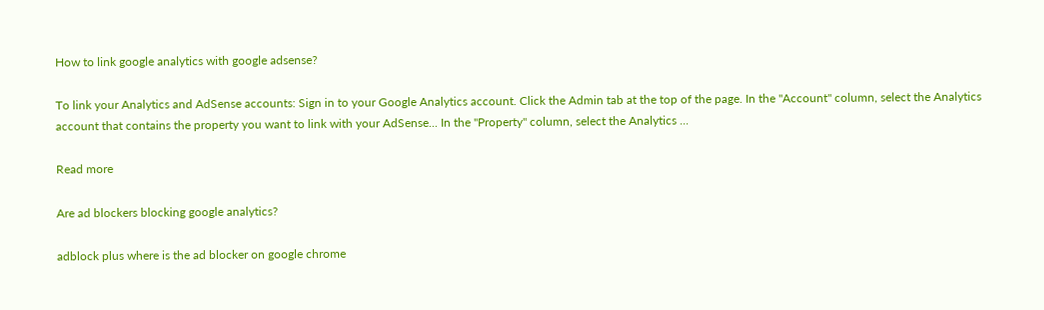How to link google analytics with google adsense?

To link your Analytics and AdSense accounts: Sign in to your Google Analytics account. Click the Admin tab at the top of the page. In the "Account" column, select the Analytics account that contains the property you want to link with your AdSense... In the "Property" column, select the Analytics ...

Read more

Are ad blockers blocking google analytics?

adblock plus where is the ad blocker on google chrome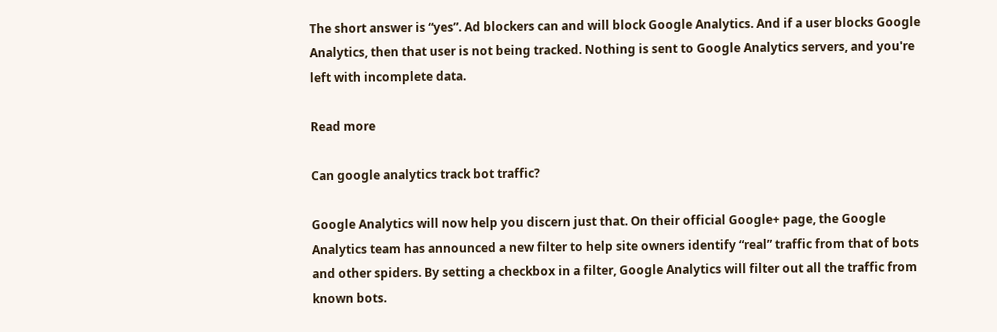The short answer is “yes”. Ad blockers can and will block Google Analytics. And if a user blocks Google Analytics, then that user is not being tracked. Nothing is sent to Google Analytics servers, and you're left with incomplete data.

Read more

Can google analytics track bot traffic?

Google Analytics will now help you discern just that. On their official Google+ page, the Google Analytics team has announced a new filter to help site owners identify “real” traffic from that of bots and other spiders. By setting a checkbox in a filter, Google Analytics will filter out all the traffic from known bots.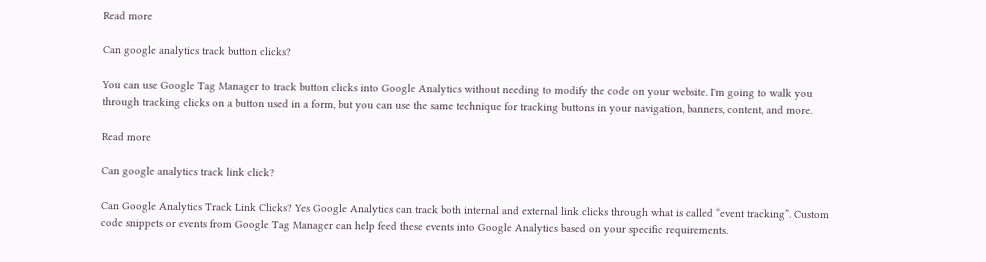Read more

Can google analytics track button clicks?

You can use Google Tag Manager to track button clicks into Google Analytics without needing to modify the code on your website. I'm going to walk you through tracking clicks on a button used in a form, but you can use the same technique for tracking buttons in your navigation, banners, content, and more.

Read more

Can google analytics track link click?

Can Google Analytics Track Link Clicks? Yes Google Analytics can track both internal and external link clicks through what is called “event tracking”. Custom code snippets or events from Google Tag Manager can help feed these events into Google Analytics based on your specific requirements.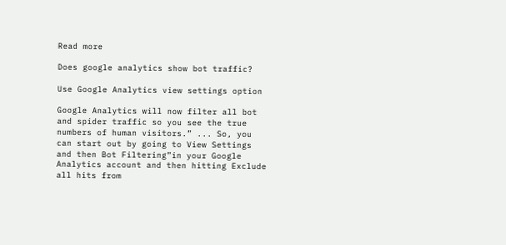Read more

Does google analytics show bot traffic?

Use Google Analytics view settings option

Google Analytics will now filter all bot and spider traffic so you see the true numbers of human visitors.” ... So, you can start out by going to View Settings and then Bot Filtering”in your Google Analytics account and then hitting Exclude all hits from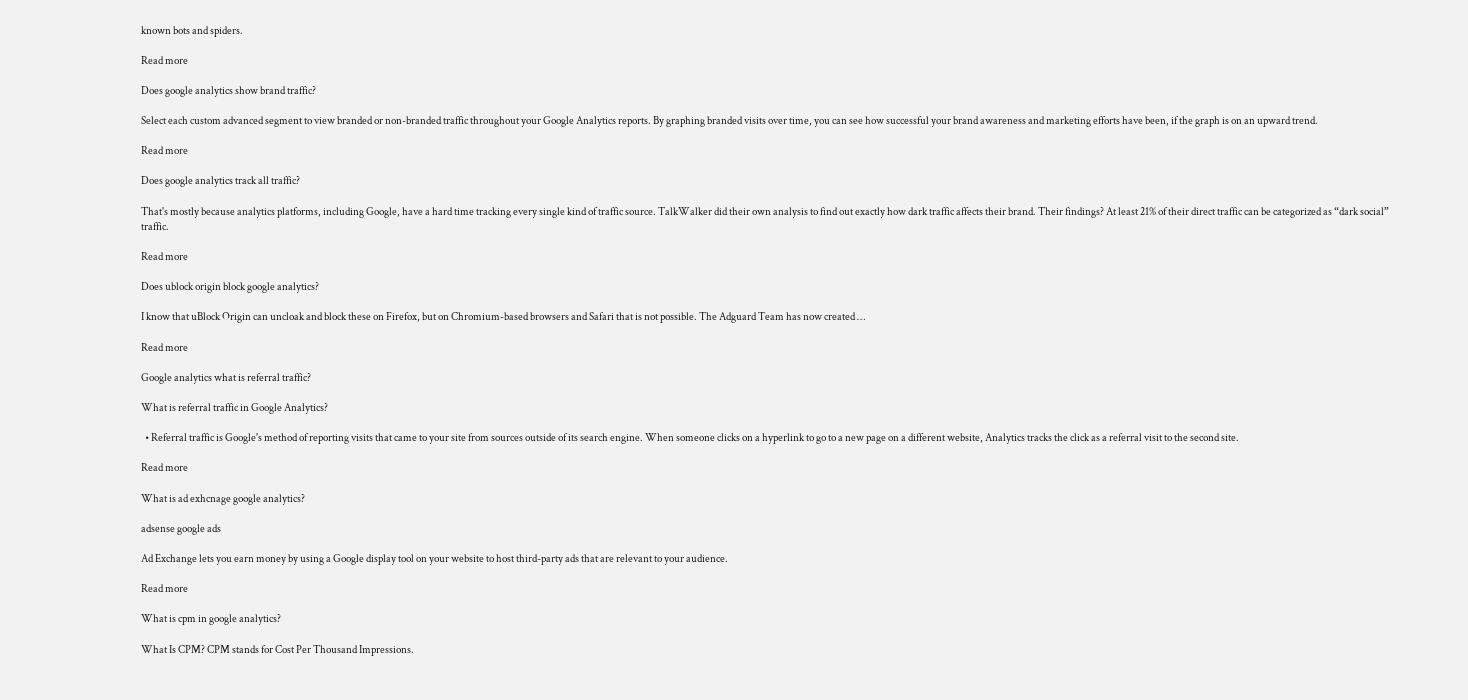known bots and spiders.

Read more

Does google analytics show brand traffic?

Select each custom advanced segment to view branded or non-branded traffic throughout your Google Analytics reports. By graphing branded visits over time, you can see how successful your brand awareness and marketing efforts have been, if the graph is on an upward trend.

Read more

Does google analytics track all traffic?

That's mostly because analytics platforms, including Google, have a hard time tracking every single kind of traffic source. TalkWalker did their own analysis to find out exactly how dark traffic affects their brand. Their findings? At least 21% of their direct traffic can be categorized as “dark social” traffic.

Read more

Does ublock origin block google analytics?

I know that uBlock Origin can uncloak and block these on Firefox, but on Chromium-based browsers and Safari that is not possible. The Adguard Team has now created …

Read more

Google analytics what is referral traffic?

What is referral traffic in Google Analytics?

  • Referral traffic is Google's method of reporting visits that came to your site from sources outside of its search engine. When someone clicks on a hyperlink to go to a new page on a different website, Analytics tracks the click as a referral visit to the second site.

Read more

What is ad exhcnage google analytics?

adsense google ads

Ad Exchange lets you earn money by using a Google display tool on your website to host third-party ads that are relevant to your audience.

Read more

What is cpm in google analytics?

What Is CPM? CPM stands for Cost Per Thousand Impressions.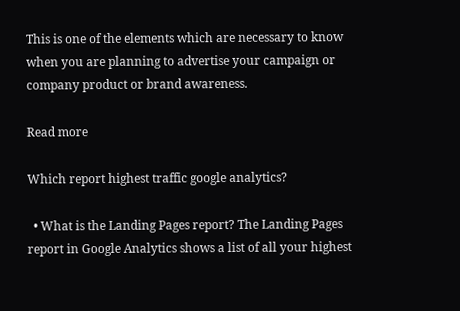This is one of the elements which are necessary to know when you are planning to advertise your campaign or company product or brand awareness.

Read more

Which report highest traffic google analytics?

  • What is the Landing Pages report? The Landing Pages report in Google Analytics shows a list of all your highest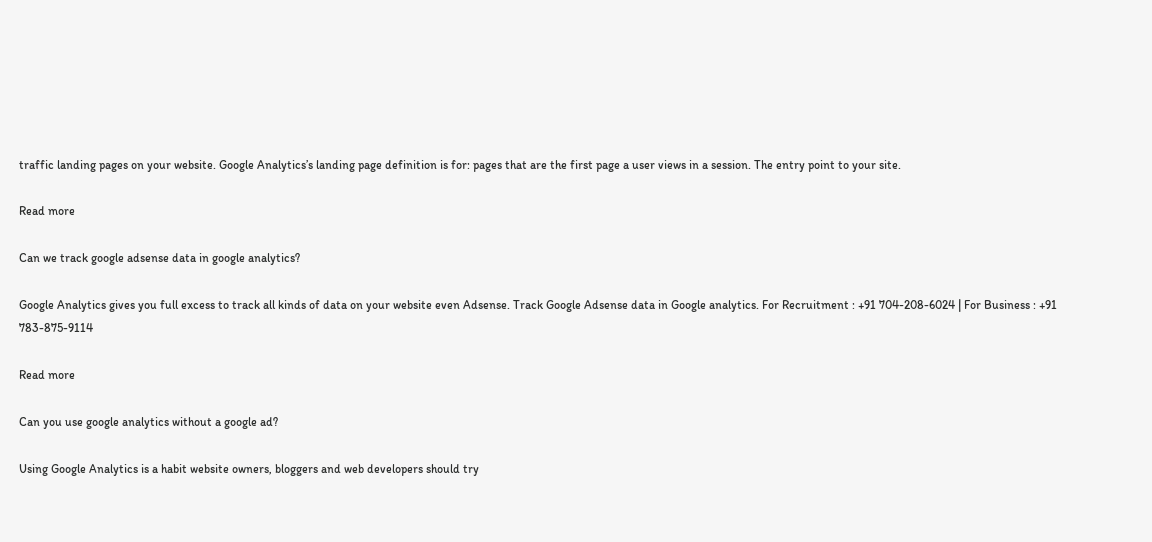traffic landing pages on your website. Google Analytics’s landing page definition is for: pages that are the first page a user views in a session. The entry point to your site.

Read more

Can we track google adsense data in google analytics?

Google Analytics gives you full excess to track all kinds of data on your website even Adsense. Track Google Adsense data in Google analytics. For Recruitment : +91 704-208-6024 | For Business : +91 783-875-9114

Read more

Can you use google analytics without a google ad?

Using Google Analytics is a habit website owners, bloggers and web developers should try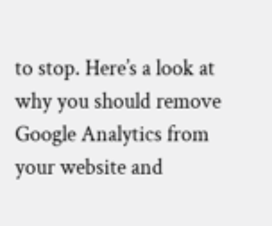to stop. Here’s a look at why you should remove Google Analytics from your website and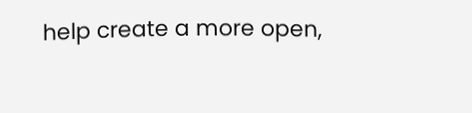help create a more open,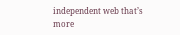independent web that’s more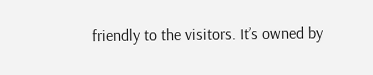friendly to the visitors. It’s owned by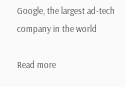Google, the largest ad-tech company in the world

Read more